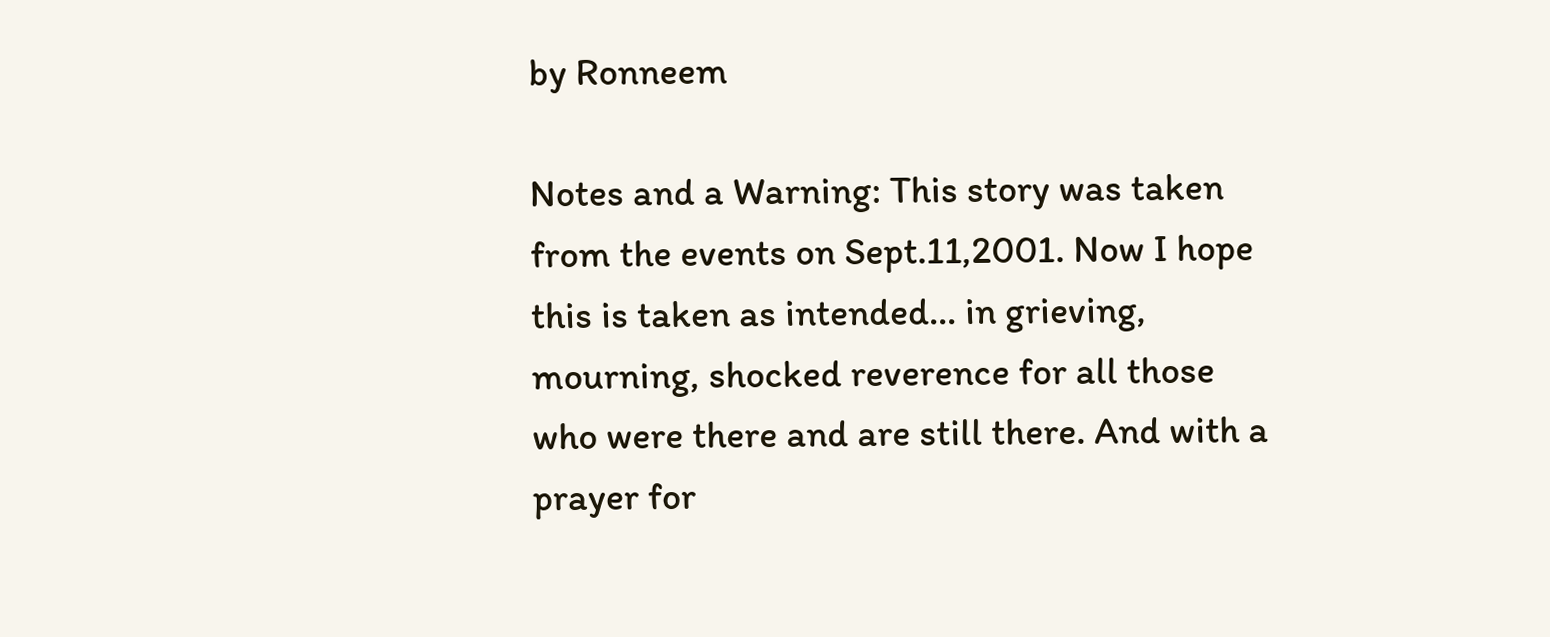by Ronneem

Notes and a Warning: This story was taken from the events on Sept.11,2001. Now I hope this is taken as intended... in grieving, mourning, shocked reverence for all those who were there and are still there. And with a prayer for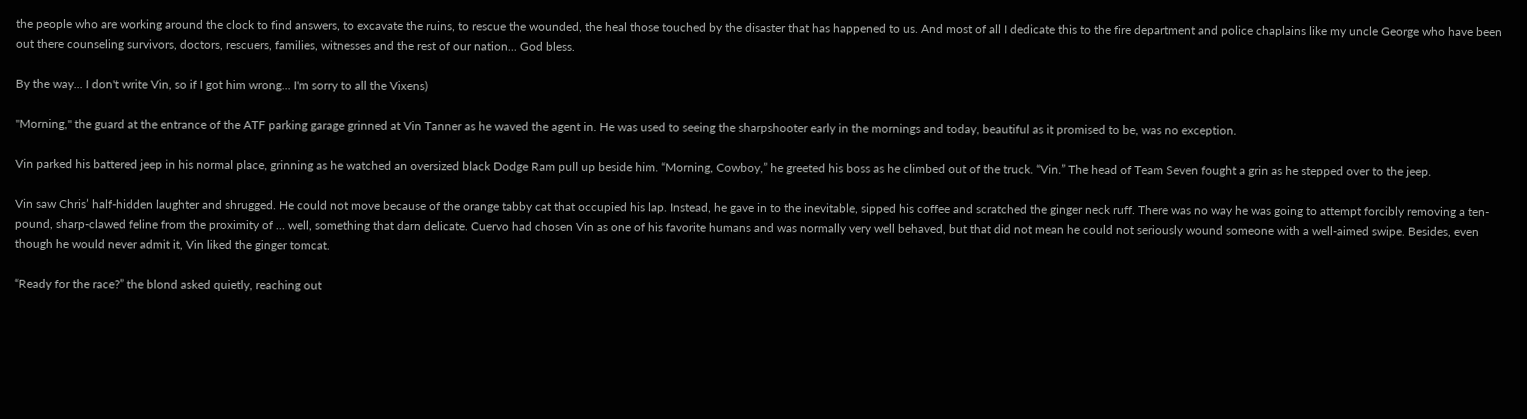the people who are working around the clock to find answers, to excavate the ruins, to rescue the wounded, the heal those touched by the disaster that has happened to us. And most of all I dedicate this to the fire department and police chaplains like my uncle George who have been out there counseling survivors, doctors, rescuers, families, witnesses and the rest of our nation... God bless.

By the way... I don't write Vin, so if I got him wrong... I'm sorry to all the Vixens)

"Morning," the guard at the entrance of the ATF parking garage grinned at Vin Tanner as he waved the agent in. He was used to seeing the sharpshooter early in the mornings and today, beautiful as it promised to be, was no exception.

Vin parked his battered jeep in his normal place, grinning as he watched an oversized black Dodge Ram pull up beside him. “Morning, Cowboy,” he greeted his boss as he climbed out of the truck. “Vin.” The head of Team Seven fought a grin as he stepped over to the jeep.

Vin saw Chris’ half-hidden laughter and shrugged. He could not move because of the orange tabby cat that occupied his lap. Instead, he gave in to the inevitable, sipped his coffee and scratched the ginger neck ruff. There was no way he was going to attempt forcibly removing a ten-pound, sharp-clawed feline from the proximity of … well, something that darn delicate. Cuervo had chosen Vin as one of his favorite humans and was normally very well behaved, but that did not mean he could not seriously wound someone with a well-aimed swipe. Besides, even though he would never admit it, Vin liked the ginger tomcat.

“Ready for the race?” the blond asked quietly, reaching out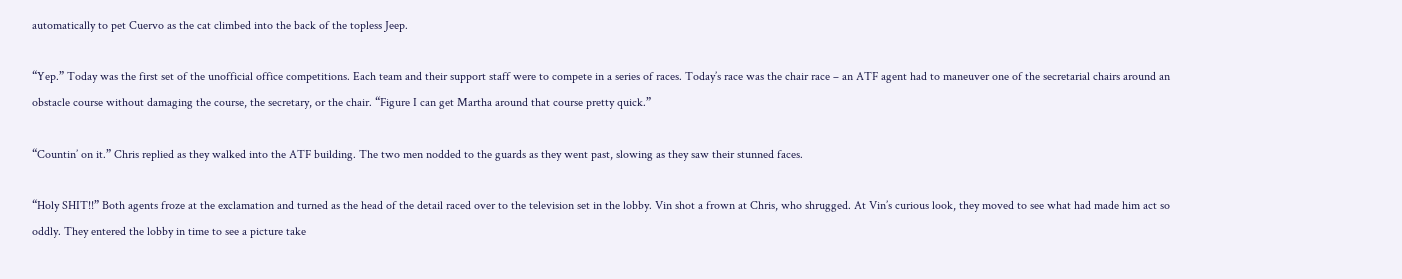automatically to pet Cuervo as the cat climbed into the back of the topless Jeep.

“Yep.” Today was the first set of the unofficial office competitions. Each team and their support staff were to compete in a series of races. Today’s race was the chair race – an ATF agent had to maneuver one of the secretarial chairs around an obstacle course without damaging the course, the secretary, or the chair. “Figure I can get Martha around that course pretty quick.”

“Countin’ on it.” Chris replied as they walked into the ATF building. The two men nodded to the guards as they went past, slowing as they saw their stunned faces.

“Holy SHIT!!” Both agents froze at the exclamation and turned as the head of the detail raced over to the television set in the lobby. Vin shot a frown at Chris, who shrugged. At Vin’s curious look, they moved to see what had made him act so oddly. They entered the lobby in time to see a picture take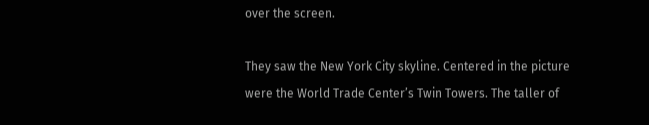over the screen.

They saw the New York City skyline. Centered in the picture were the World Trade Center’s Twin Towers. The taller of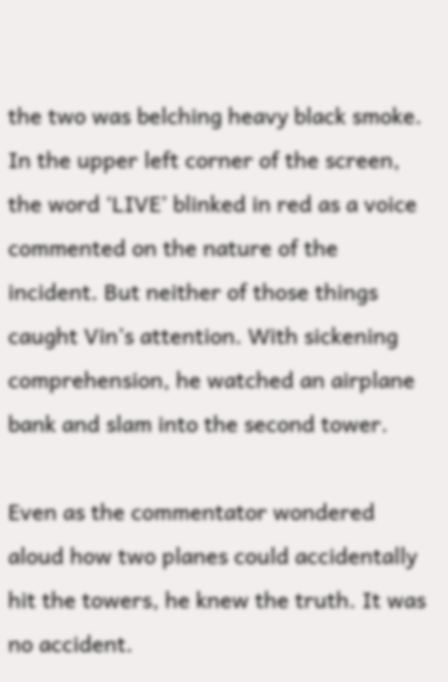the two was belching heavy black smoke. In the upper left corner of the screen, the word ‘LIVE’ blinked in red as a voice commented on the nature of the incident. But neither of those things caught Vin’s attention. With sickening comprehension, he watched an airplane bank and slam into the second tower.

Even as the commentator wondered aloud how two planes could accidentally hit the towers, he knew the truth. It was no accident.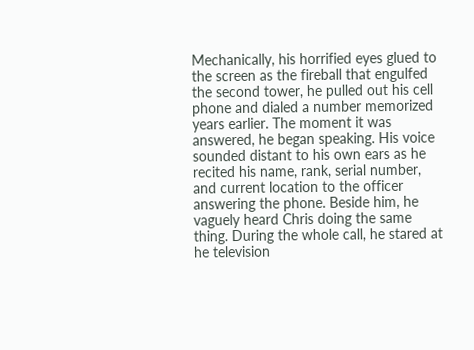Mechanically, his horrified eyes glued to the screen as the fireball that engulfed the second tower, he pulled out his cell phone and dialed a number memorized years earlier. The moment it was answered, he began speaking. His voice sounded distant to his own ears as he recited his name, rank, serial number, and current location to the officer answering the phone. Beside him, he vaguely heard Chris doing the same thing. During the whole call, he stared at he television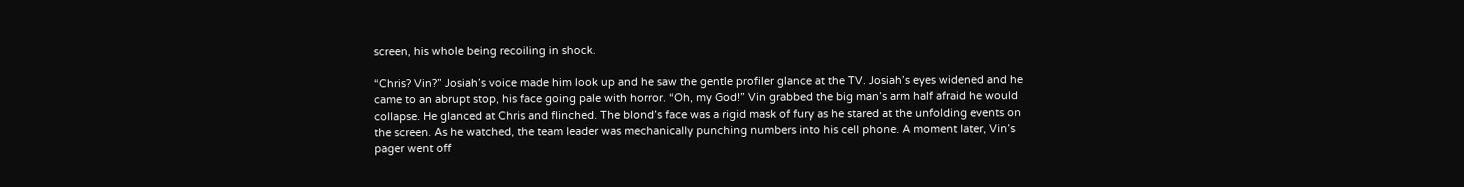screen, his whole being recoiling in shock.

“Chris? Vin?” Josiah’s voice made him look up and he saw the gentle profiler glance at the TV. Josiah’s eyes widened and he came to an abrupt stop, his face going pale with horror. “Oh, my God!” Vin grabbed the big man’s arm half afraid he would collapse. He glanced at Chris and flinched. The blond’s face was a rigid mask of fury as he stared at the unfolding events on the screen. As he watched, the team leader was mechanically punching numbers into his cell phone. A moment later, Vin’s pager went off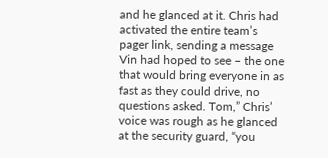and he glanced at it. Chris had activated the entire team’s pager link, sending a message Vin had hoped to see – the one that would bring everyone in as fast as they could drive, no questions asked. Tom,” Chris’ voice was rough as he glanced at the security guard, “you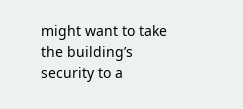might want to take the building’s security to a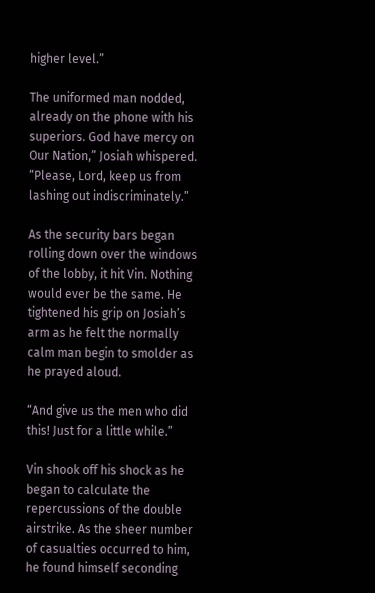higher level.”

The uniformed man nodded, already on the phone with his superiors. God have mercy on Our Nation,” Josiah whispered. “Please, Lord, keep us from lashing out indiscriminately.”

As the security bars began rolling down over the windows of the lobby, it hit Vin. Nothing would ever be the same. He tightened his grip on Josiah’s arm as he felt the normally calm man begin to smolder as he prayed aloud.

“And give us the men who did this! Just for a little while.”

Vin shook off his shock as he began to calculate the repercussions of the double airstrike. As the sheer number of casualties occurred to him, he found himself seconding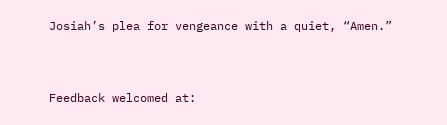Josiah’s plea for vengeance with a quiet, “Amen.”


Feedback welcomed at: